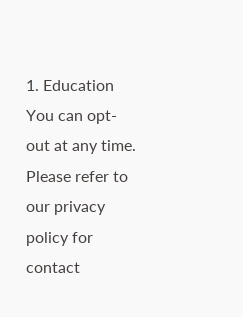1. Education
You can opt-out at any time. Please refer to our privacy policy for contact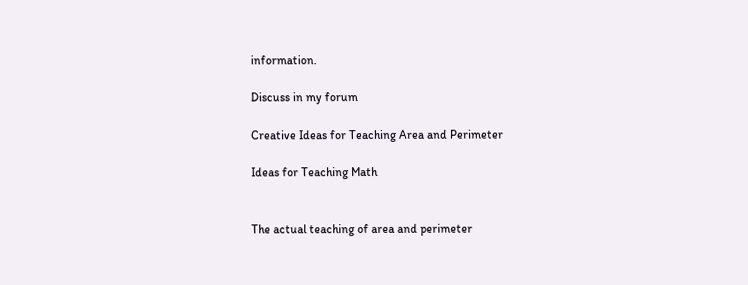information.

Discuss in my forum

Creative Ideas for Teaching Area and Perimeter

Ideas for Teaching Math


The actual teaching of area and perimeter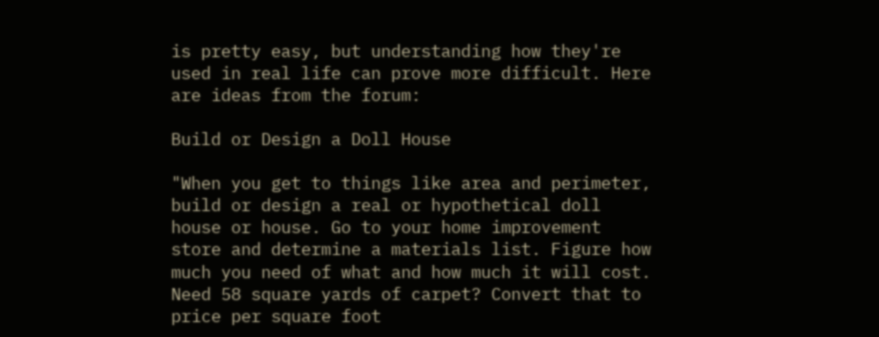is pretty easy, but understanding how they're used in real life can prove more difficult. Here are ideas from the forum:

Build or Design a Doll House

"When you get to things like area and perimeter, build or design a real or hypothetical doll house or house. Go to your home improvement store and determine a materials list. Figure how much you need of what and how much it will cost. Need 58 square yards of carpet? Convert that to price per square foot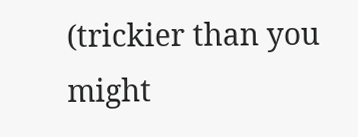(trickier than you might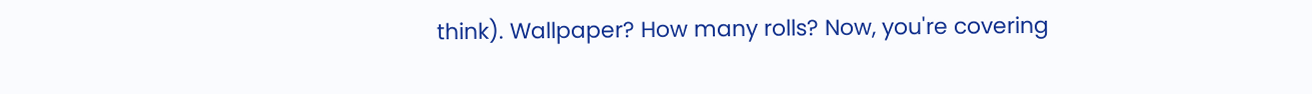think). Wallpaper? How many rolls? Now, you're covering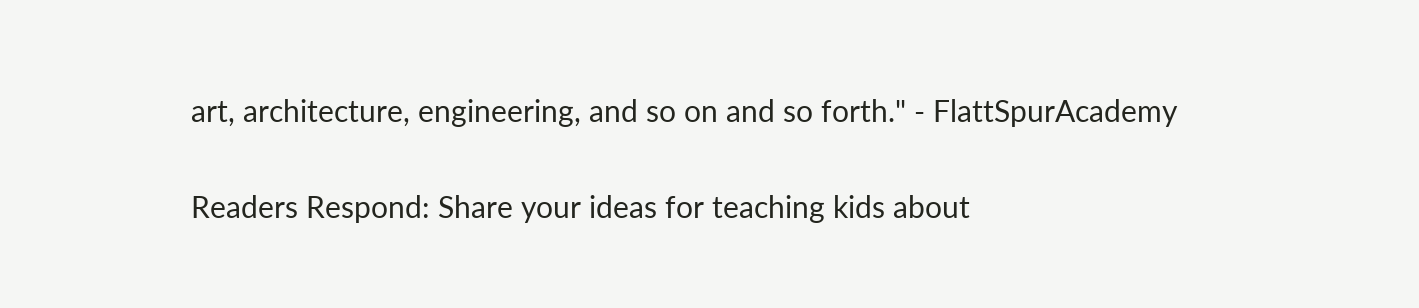art, architecture, engineering, and so on and so forth." - FlattSpurAcademy

Readers Respond: Share your ideas for teaching kids about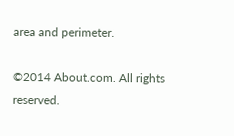area and perimeter.

©2014 About.com. All rights reserved.